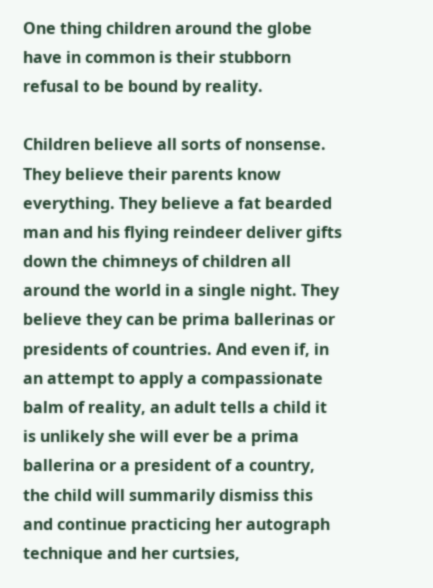One thing children around the globe have in common is their stubborn refusal to be bound by reality.

Children believe all sorts of nonsense. They believe their parents know everything. They believe a fat bearded man and his flying reindeer deliver gifts down the chimneys of children all around the world in a single night. They believe they can be prima ballerinas or presidents of countries. And even if, in an attempt to apply a compassionate balm of reality, an adult tells a child it is unlikely she will ever be a prima ballerina or a president of a country, the child will summarily dismiss this and continue practicing her autograph technique and her curtsies,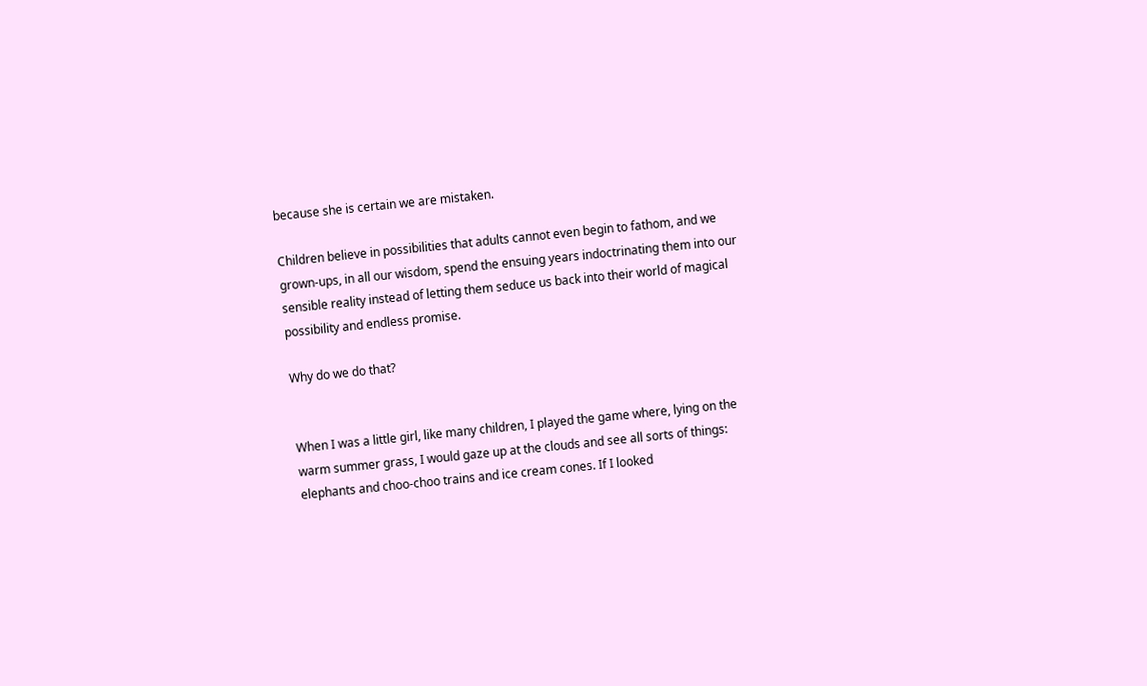because she is certain we are mistaken.

Children believe in possibilities that adults cannot even begin to fathom, and we grown-ups, in all our wisdom, spend the ensuing years indoctrinating them into our sensible reality instead of letting them seduce us back into their world of magical possibility and endless promise.

Why do we do that?


When I was a little girl, like many children, I played the game where, lying on the warm summer grass, I would gaze up at the clouds and see all sorts of things: elephants and choo-choo trains and ice cream cones. If I looked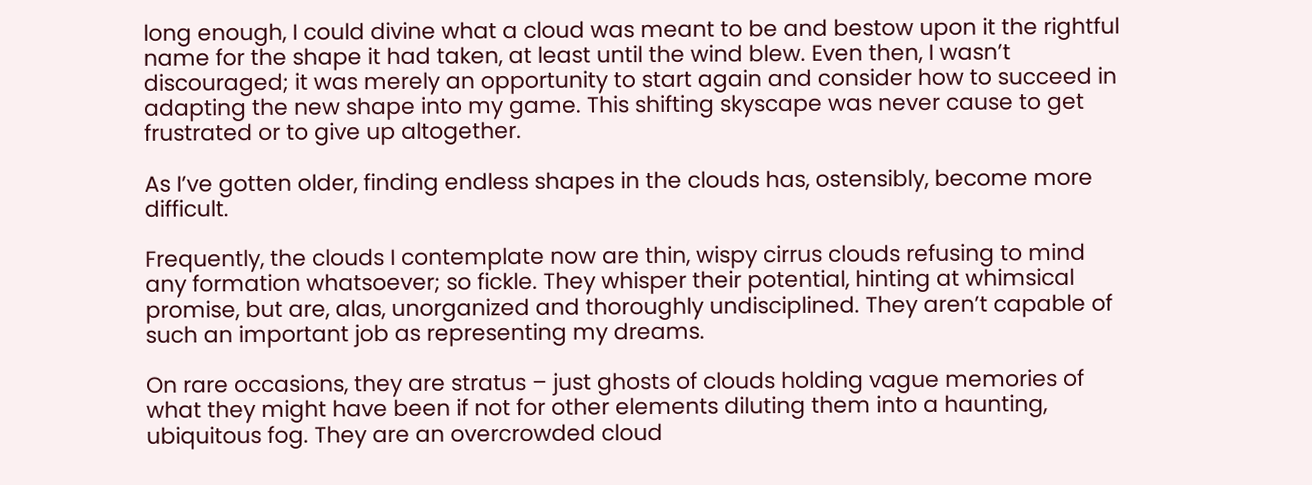long enough, I could divine what a cloud was meant to be and bestow upon it the rightful name for the shape it had taken, at least until the wind blew. Even then, I wasn’t discouraged; it was merely an opportunity to start again and consider how to succeed in adapting the new shape into my game. This shifting skyscape was never cause to get frustrated or to give up altogether.

As I’ve gotten older, finding endless shapes in the clouds has, ostensibly, become more difficult.

Frequently, the clouds I contemplate now are thin, wispy cirrus clouds refusing to mind any formation whatsoever; so fickle. They whisper their potential, hinting at whimsical promise, but are, alas, unorganized and thoroughly undisciplined. They aren’t capable of such an important job as representing my dreams.

On rare occasions, they are stratus – just ghosts of clouds holding vague memories of what they might have been if not for other elements diluting them into a haunting, ubiquitous fog. They are an overcrowded cloud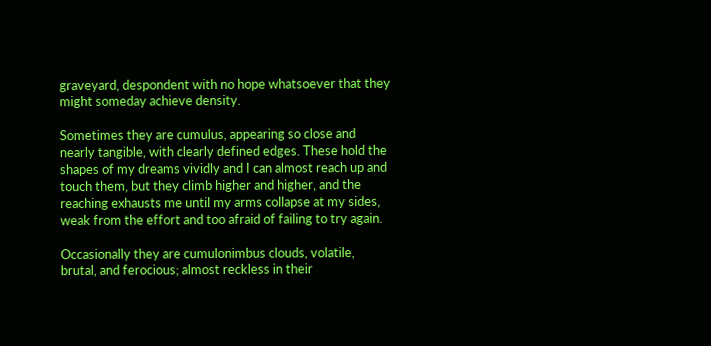graveyard, despondent with no hope whatsoever that they might someday achieve density.

Sometimes they are cumulus, appearing so close and nearly tangible, with clearly defined edges. These hold the shapes of my dreams vividly and I can almost reach up and touch them, but they climb higher and higher, and the reaching exhausts me until my arms collapse at my sides, weak from the effort and too afraid of failing to try again.

Occasionally they are cumulonimbus clouds, volatile, brutal, and ferocious; almost reckless in their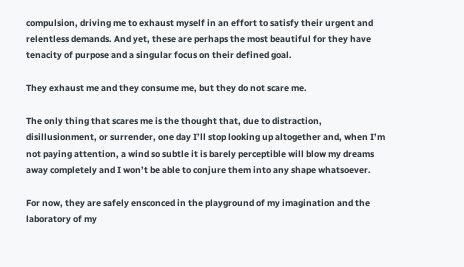compulsion, driving me to exhaust myself in an effort to satisfy their urgent and relentless demands. And yet, these are perhaps the most beautiful for they have tenacity of purpose and a singular focus on their defined goal.

They exhaust me and they consume me, but they do not scare me.

The only thing that scares me is the thought that, due to distraction, disillusionment, or surrender, one day I’ll stop looking up altogether and, when I’m not paying attention, a wind so subtle it is barely perceptible will blow my dreams away completely and I won’t be able to conjure them into any shape whatsoever.

For now, they are safely ensconced in the playground of my imagination and the laboratory of my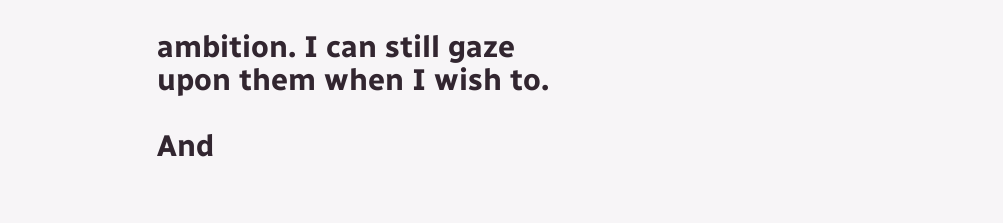ambition. I can still gaze upon them when I wish to.

And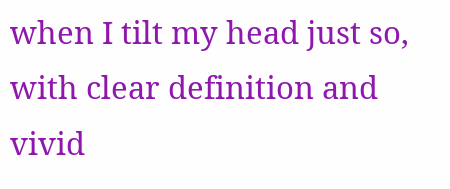when I tilt my head just so, with clear definition and vivid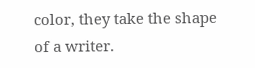color, they take the shape of a writer.